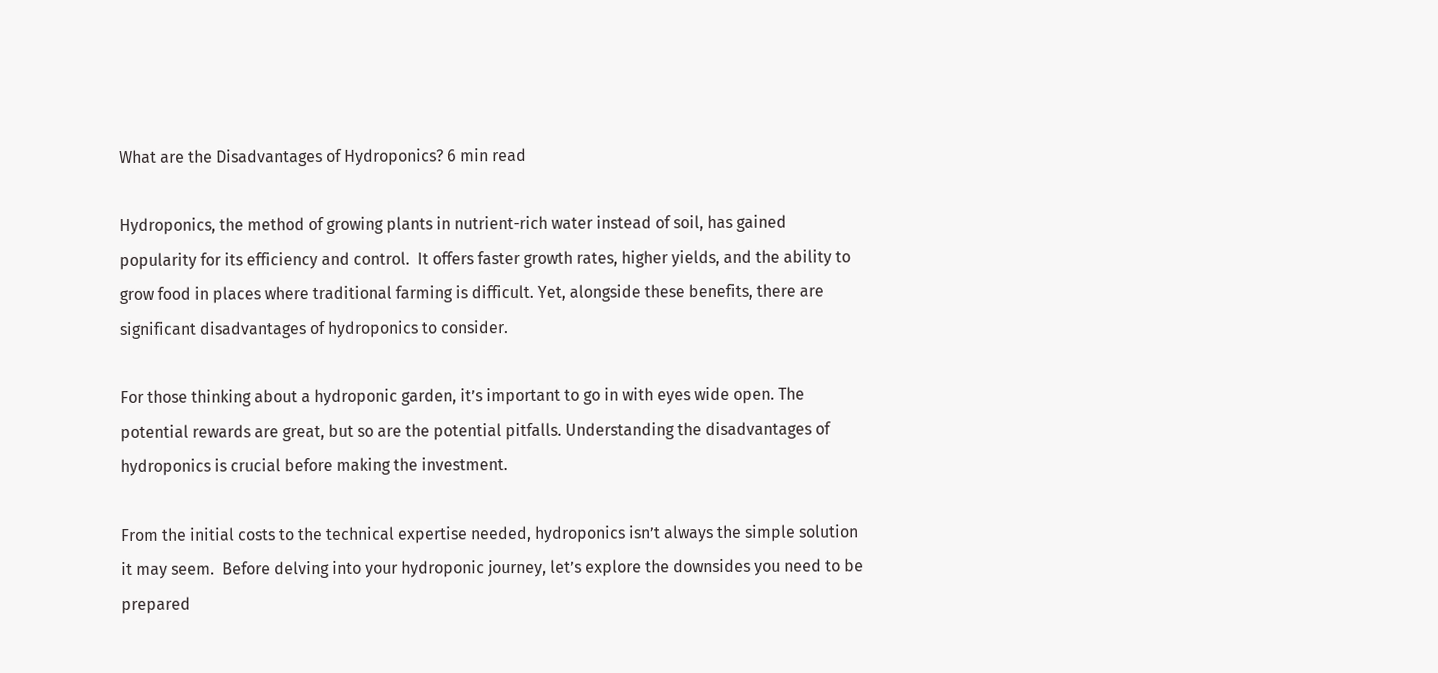What are the Disadvantages of Hydroponics? 6 min read

Hydroponics, the method of growing plants in nutrient-rich water instead of soil, has gained popularity for its efficiency and control.  It offers faster growth rates, higher yields, and the ability to grow food in places where traditional farming is difficult. Yet, alongside these benefits, there are significant disadvantages of hydroponics to consider.

For those thinking about a hydroponic garden, it’s important to go in with eyes wide open. The potential rewards are great, but so are the potential pitfalls. Understanding the disadvantages of hydroponics is crucial before making the investment.

From the initial costs to the technical expertise needed, hydroponics isn’t always the simple solution it may seem.  Before delving into your hydroponic journey, let’s explore the downsides you need to be prepared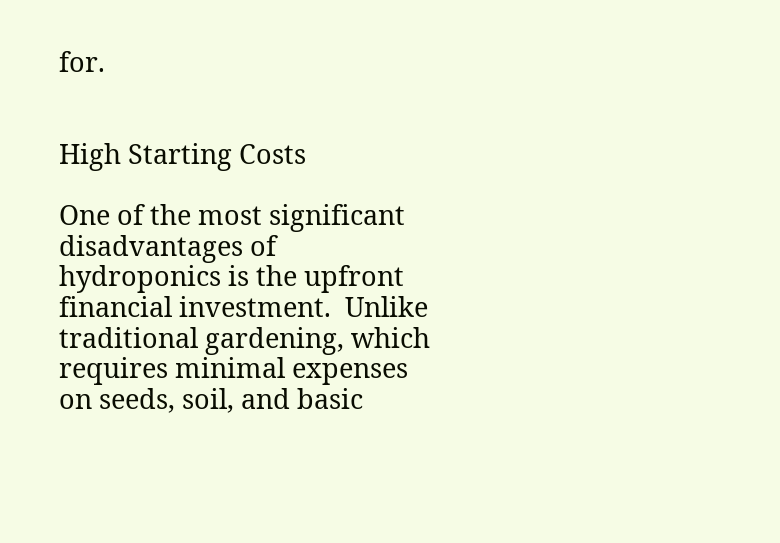for.


High Starting Costs

One of the most significant disadvantages of hydroponics is the upfront financial investment.  Unlike traditional gardening, which requires minimal expenses on seeds, soil, and basic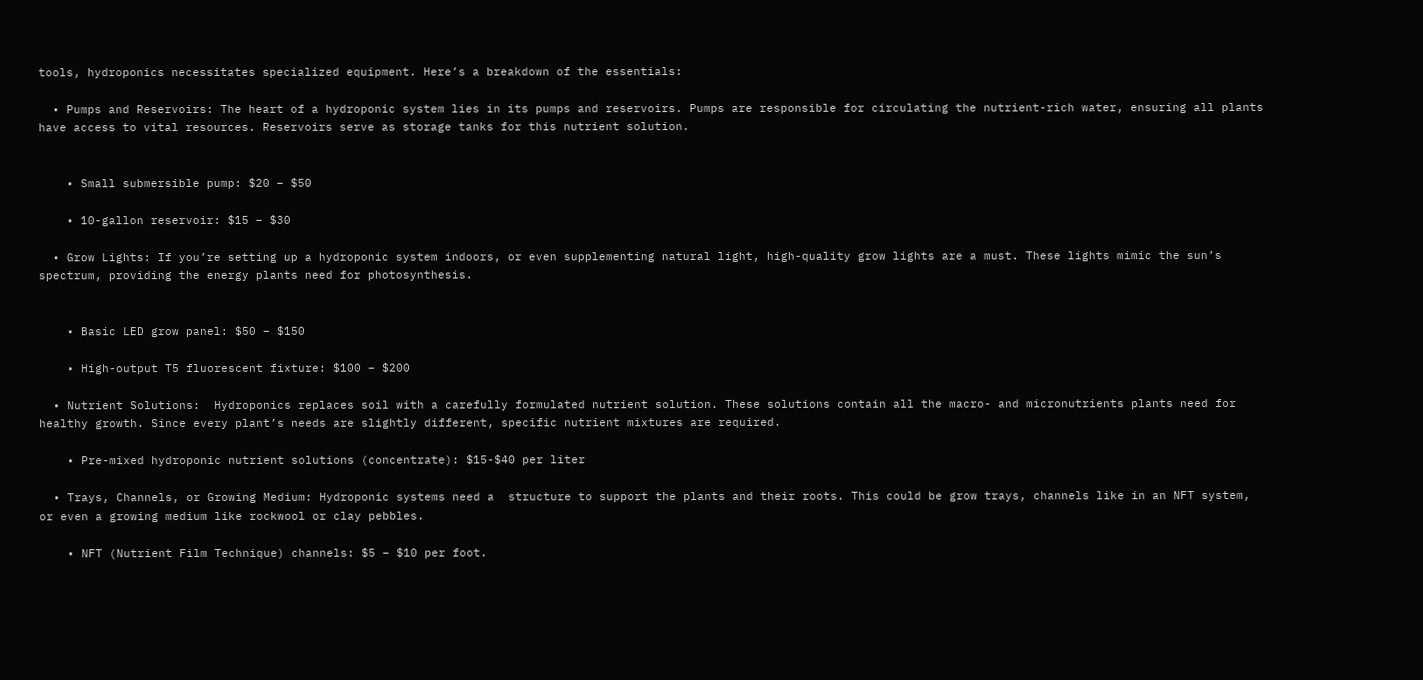tools, hydroponics necessitates specialized equipment. Here’s a breakdown of the essentials:

  • Pumps and Reservoirs: The heart of a hydroponic system lies in its pumps and reservoirs. Pumps are responsible for circulating the nutrient-rich water, ensuring all plants have access to vital resources. Reservoirs serve as storage tanks for this nutrient solution.


    • Small submersible pump: $20 – $50

    • 10-gallon reservoir: $15 – $30

  • Grow Lights: If you’re setting up a hydroponic system indoors, or even supplementing natural light, high-quality grow lights are a must. These lights mimic the sun’s spectrum, providing the energy plants need for photosynthesis.


    • Basic LED grow panel: $50 – $150

    • High-output T5 fluorescent fixture: $100 – $200

  • Nutrient Solutions:  Hydroponics replaces soil with a carefully formulated nutrient solution. These solutions contain all the macro- and micronutrients plants need for healthy growth. Since every plant’s needs are slightly different, specific nutrient mixtures are required.

    • Pre-mixed hydroponic nutrient solutions (concentrate): $15-$40 per liter

  • Trays, Channels, or Growing Medium: Hydroponic systems need a  structure to support the plants and their roots. This could be grow trays, channels like in an NFT system, or even a growing medium like rockwool or clay pebbles.

    • NFT (Nutrient Film Technique) channels: $5 – $10 per foot.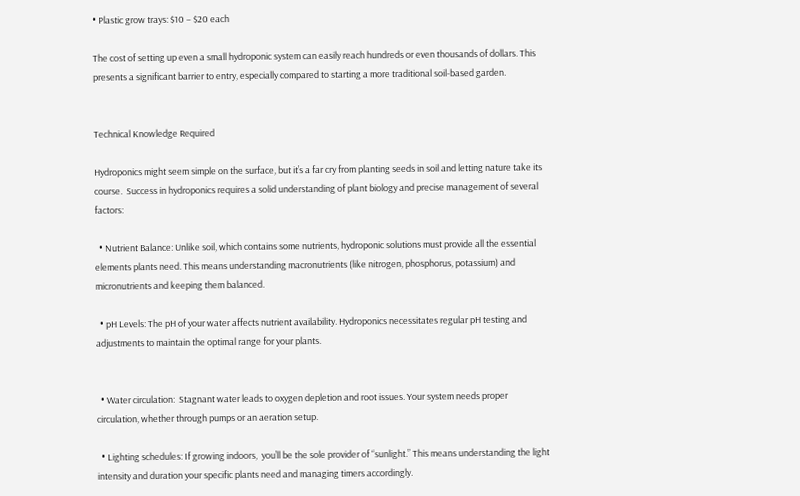• Plastic grow trays: $10 – $20 each

The cost of setting up even a small hydroponic system can easily reach hundreds or even thousands of dollars. This presents a significant barrier to entry, especially compared to starting a more traditional soil-based garden.


Technical Knowledge Required

Hydroponics might seem simple on the surface, but it’s a far cry from planting seeds in soil and letting nature take its course.  Success in hydroponics requires a solid understanding of plant biology and precise management of several factors:

  • Nutrient Balance: Unlike soil, which contains some nutrients, hydroponic solutions must provide all the essential elements plants need. This means understanding macronutrients (like nitrogen, phosphorus, potassium) and micronutrients and keeping them balanced.

  • pH Levels: The pH of your water affects nutrient availability. Hydroponics necessitates regular pH testing and adjustments to maintain the optimal range for your plants.


  • Water circulation:  Stagnant water leads to oxygen depletion and root issues. Your system needs proper circulation, whether through pumps or an aeration setup.

  • Lighting schedules: If growing indoors,  you’ll be the sole provider of “sunlight.” This means understanding the light intensity and duration your specific plants need and managing timers accordingly.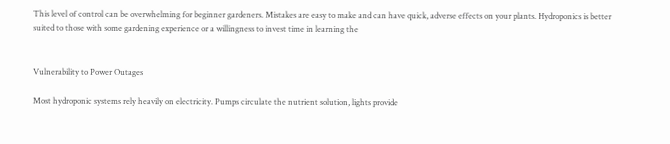This level of control can be overwhelming for beginner gardeners. Mistakes are easy to make and can have quick, adverse effects on your plants. Hydroponics is better suited to those with some gardening experience or a willingness to invest time in learning the


Vulnerability to Power Outages

Most hydroponic systems rely heavily on electricity. Pumps circulate the nutrient solution, lights provide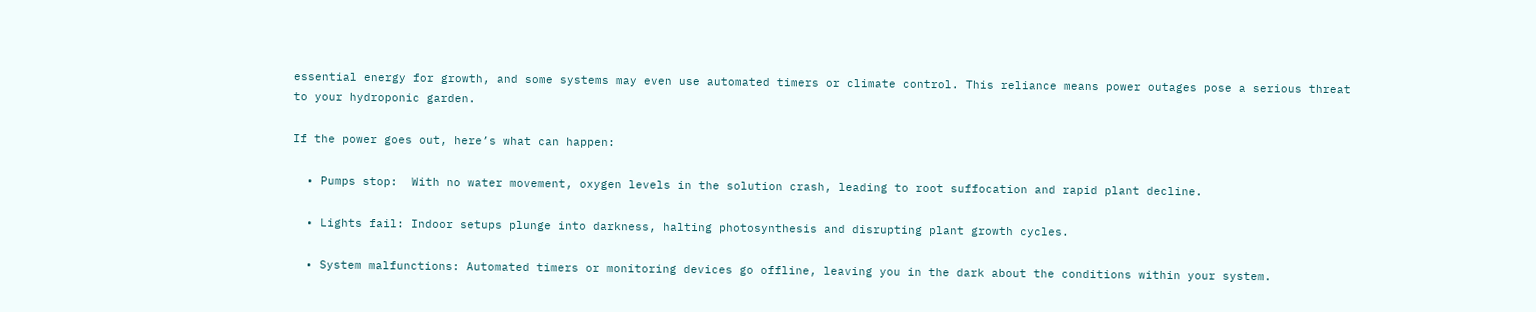essential energy for growth, and some systems may even use automated timers or climate control. This reliance means power outages pose a serious threat to your hydroponic garden.

If the power goes out, here’s what can happen:

  • Pumps stop:  With no water movement, oxygen levels in the solution crash, leading to root suffocation and rapid plant decline.

  • Lights fail: Indoor setups plunge into darkness, halting photosynthesis and disrupting plant growth cycles.

  • System malfunctions: Automated timers or monitoring devices go offline, leaving you in the dark about the conditions within your system.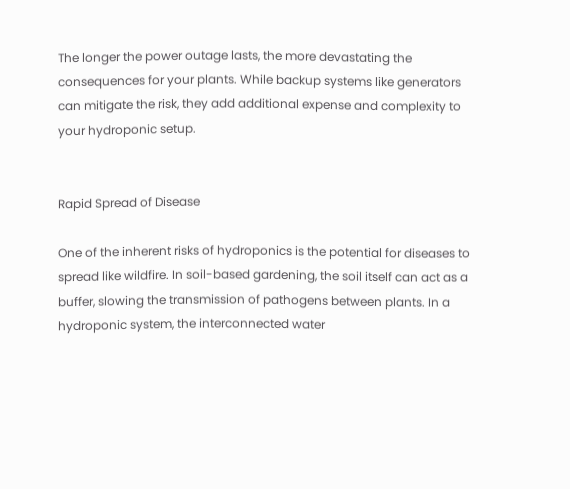The longer the power outage lasts, the more devastating the consequences for your plants. While backup systems like generators can mitigate the risk, they add additional expense and complexity to your hydroponic setup.


Rapid Spread of Disease

One of the inherent risks of hydroponics is the potential for diseases to spread like wildfire. In soil-based gardening, the soil itself can act as a buffer, slowing the transmission of pathogens between plants. In a hydroponic system, the interconnected water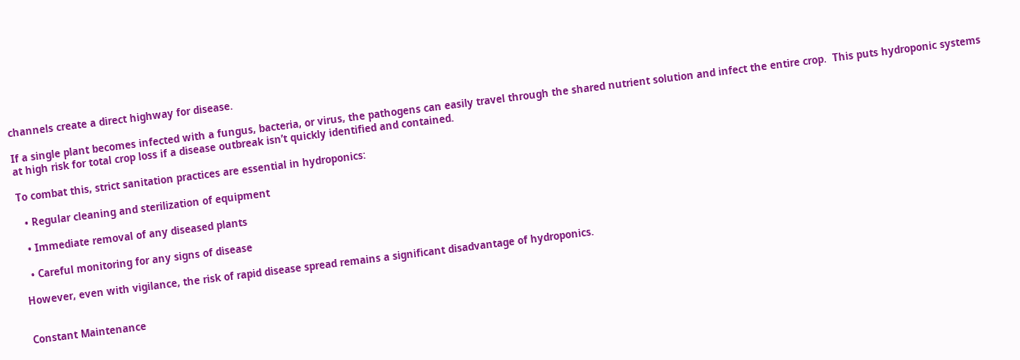channels create a direct highway for disease.

If a single plant becomes infected with a fungus, bacteria, or virus, the pathogens can easily travel through the shared nutrient solution and infect the entire crop.  This puts hydroponic systems at high risk for total crop loss if a disease outbreak isn’t quickly identified and contained.

To combat this, strict sanitation practices are essential in hydroponics:

  • Regular cleaning and sterilization of equipment

  • Immediate removal of any diseased plants

  • Careful monitoring for any signs of disease

However, even with vigilance, the risk of rapid disease spread remains a significant disadvantage of hydroponics.


Constant Maintenance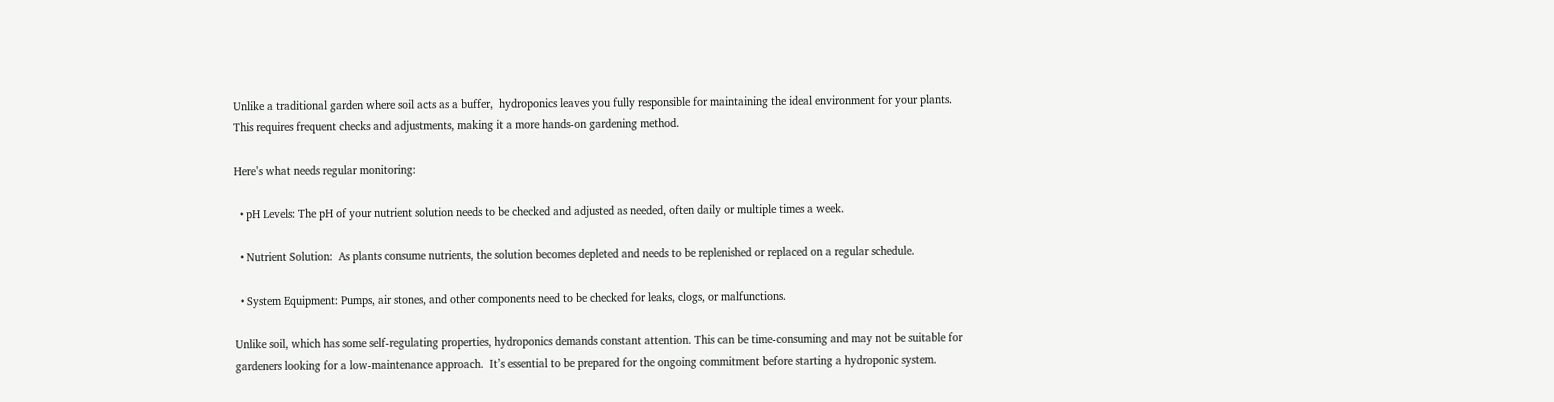Unlike a traditional garden where soil acts as a buffer,  hydroponics leaves you fully responsible for maintaining the ideal environment for your plants.  This requires frequent checks and adjustments, making it a more hands-on gardening method.

Here’s what needs regular monitoring:

  • pH Levels: The pH of your nutrient solution needs to be checked and adjusted as needed, often daily or multiple times a week.

  • Nutrient Solution:  As plants consume nutrients, the solution becomes depleted and needs to be replenished or replaced on a regular schedule.

  • System Equipment: Pumps, air stones, and other components need to be checked for leaks, clogs, or malfunctions.

Unlike soil, which has some self-regulating properties, hydroponics demands constant attention. This can be time-consuming and may not be suitable for gardeners looking for a low-maintenance approach.  It’s essential to be prepared for the ongoing commitment before starting a hydroponic system.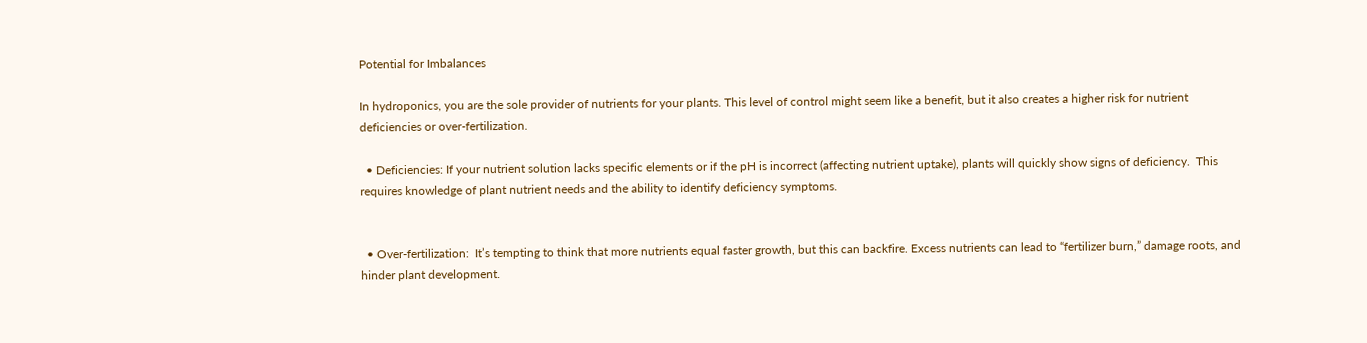Potential for Imbalances

In hydroponics, you are the sole provider of nutrients for your plants. This level of control might seem like a benefit, but it also creates a higher risk for nutrient deficiencies or over-fertilization.

  • Deficiencies: If your nutrient solution lacks specific elements or if the pH is incorrect (affecting nutrient uptake), plants will quickly show signs of deficiency.  This requires knowledge of plant nutrient needs and the ability to identify deficiency symptoms.


  • Over-fertilization:  It’s tempting to think that more nutrients equal faster growth, but this can backfire. Excess nutrients can lead to “fertilizer burn,” damage roots, and hinder plant development.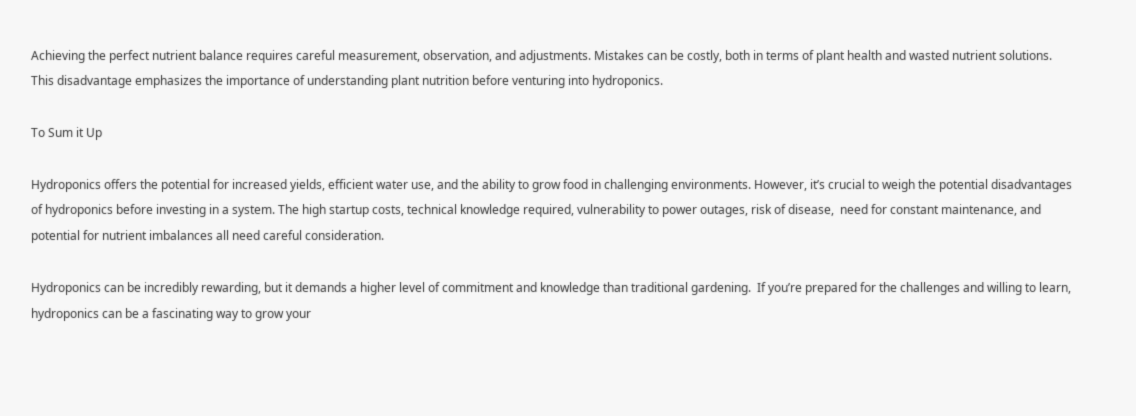Achieving the perfect nutrient balance requires careful measurement, observation, and adjustments. Mistakes can be costly, both in terms of plant health and wasted nutrient solutions.  This disadvantage emphasizes the importance of understanding plant nutrition before venturing into hydroponics.

To Sum it Up

Hydroponics offers the potential for increased yields, efficient water use, and the ability to grow food in challenging environments. However, it’s crucial to weigh the potential disadvantages of hydroponics before investing in a system. The high startup costs, technical knowledge required, vulnerability to power outages, risk of disease,  need for constant maintenance, and potential for nutrient imbalances all need careful consideration.

Hydroponics can be incredibly rewarding, but it demands a higher level of commitment and knowledge than traditional gardening.  If you’re prepared for the challenges and willing to learn, hydroponics can be a fascinating way to grow your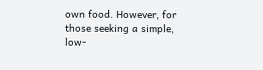own food. However, for those seeking a simple, low-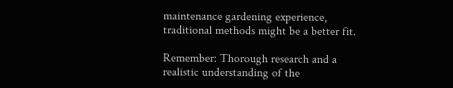maintenance gardening experience, traditional methods might be a better fit.

Remember: Thorough research and a realistic understanding of the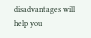disadvantages will help you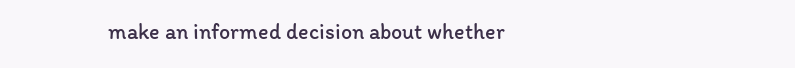make an informed decision about whether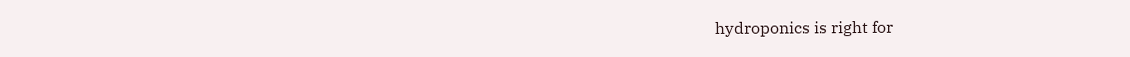hydroponics is right for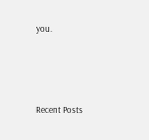you.





Recent Posts